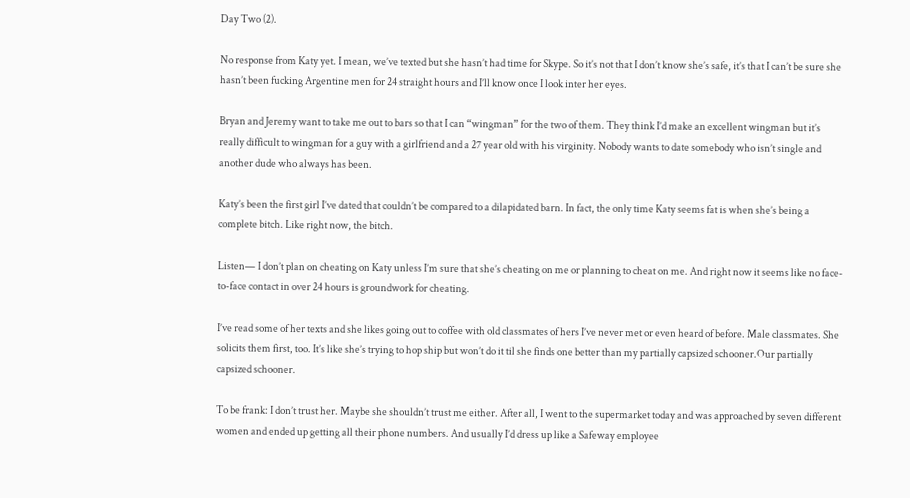Day Two (2).

No response from Katy yet. I mean, we’ve texted but she hasn’t had time for Skype. So it’s not that I don’t know she’s safe, it’s that I can’t be sure she hasn’t been fucking Argentine men for 24 straight hours and I’ll know once I look inter her eyes.

Bryan and Jeremy want to take me out to bars so that I can “wingman” for the two of them. They think I’d make an excellent wingman but it’s really difficult to wingman for a guy with a girlfriend and a 27 year old with his virginity. Nobody wants to date somebody who isn’t single and another dude who always has been.

Katy’s been the first girl I’ve dated that couldn’t be compared to a dilapidated barn. In fact, the only time Katy seems fat is when she’s being a complete bitch. Like right now, the bitch.

Listen— I don’t plan on cheating on Katy unless I’m sure that she’s cheating on me or planning to cheat on me. And right now it seems like no face-to-face contact in over 24 hours is groundwork for cheating.

I’ve read some of her texts and she likes going out to coffee with old classmates of hers I’ve never met or even heard of before. Male classmates. She solicits them first, too. It’s like she’s trying to hop ship but won’t do it til she finds one better than my partially capsized schooner.Our partially capsized schooner.

To be frank: I don’t trust her. Maybe she shouldn’t trust me either. After all, I went to the supermarket today and was approached by seven different women and ended up getting all their phone numbers. And usually I’d dress up like a Safeway employee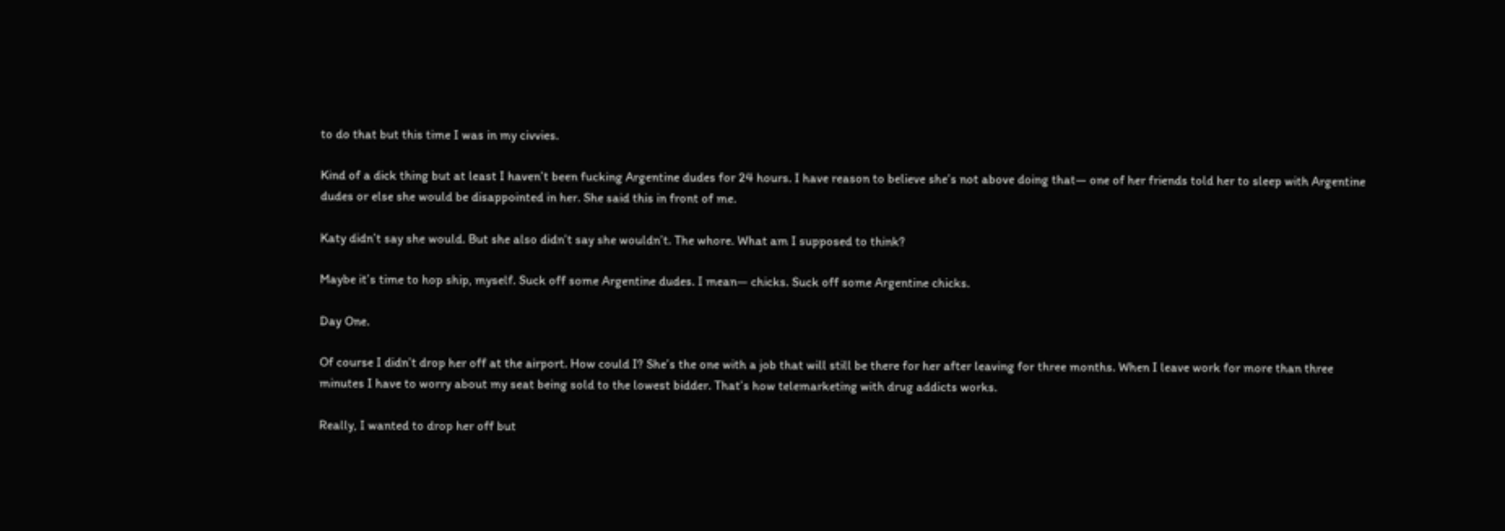to do that but this time I was in my civvies.

Kind of a dick thing but at least I haven’t been fucking Argentine dudes for 24 hours. I have reason to believe she’s not above doing that— one of her friends told her to sleep with Argentine dudes or else she would be disappointed in her. She said this in front of me.

Katy didn’t say she would. But she also didn’t say she wouldn’t. The whore. What am I supposed to think?

Maybe it’s time to hop ship, myself. Suck off some Argentine dudes. I mean— chicks. Suck off some Argentine chicks.

Day One.

Of course I didn’t drop her off at the airport. How could I? She’s the one with a job that will still be there for her after leaving for three months. When I leave work for more than three minutes I have to worry about my seat being sold to the lowest bidder. That’s how telemarketing with drug addicts works.

Really, I wanted to drop her off but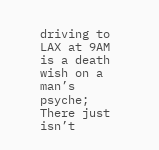driving to LAX at 9AM is a death wish on a man’s psyche; There just isn’t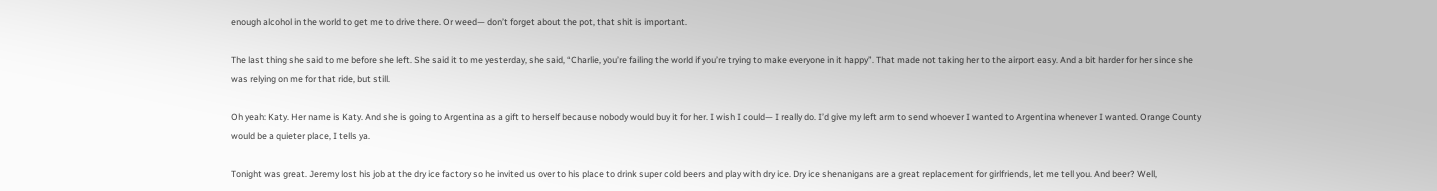enough alcohol in the world to get me to drive there. Or weed— don’t forget about the pot, that shit is important.

The last thing she said to me before she left. She said it to me yesterday, she said, “Charlie, you’re failing the world if you’re trying to make everyone in it happy”. That made not taking her to the airport easy. And a bit harder for her since she was relying on me for that ride, but still.

Oh yeah: Katy. Her name is Katy. And she is going to Argentina as a gift to herself because nobody would buy it for her. I wish I could— I really do. I’d give my left arm to send whoever I wanted to Argentina whenever I wanted. Orange County would be a quieter place, I tells ya.

Tonight was great. Jeremy lost his job at the dry ice factory so he invited us over to his place to drink super cold beers and play with dry ice. Dry ice shenanigans are a great replacement for girlfriends, let me tell you. And beer? Well,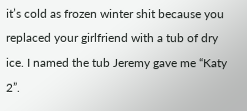it’s cold as frozen winter shit because you replaced your girlfriend with a tub of dry ice. I named the tub Jeremy gave me “Katy 2”.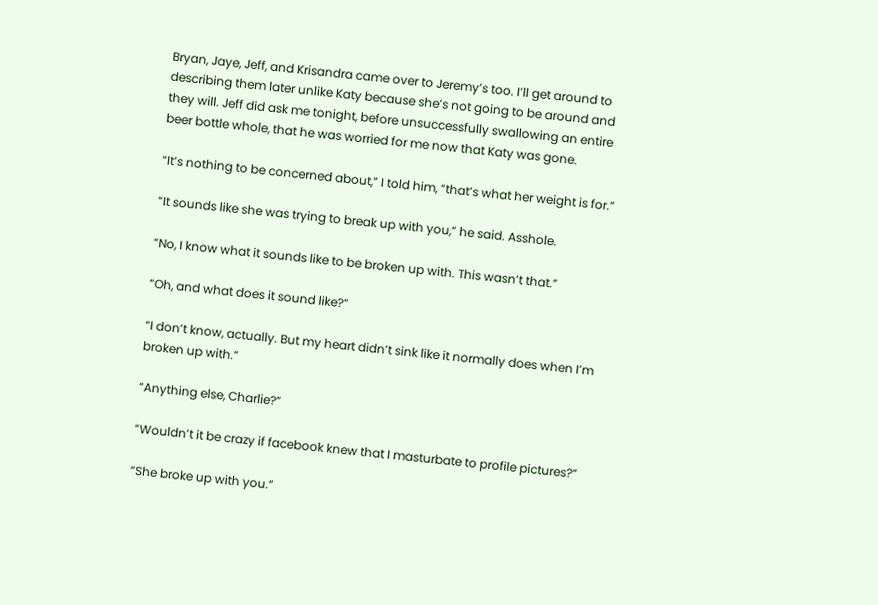Bryan, Jaye, Jeff, and Krisandra came over to Jeremy’s too. I’ll get around to describing them later unlike Katy because she’s not going to be around and they will. Jeff did ask me tonight, before unsuccessfully swallowing an entire beer bottle whole, that he was worried for me now that Katy was gone.

“It’s nothing to be concerned about,” I told him, “that’s what her weight is for.”

“It sounds like she was trying to break up with you,” he said. Asshole.

“No, I know what it sounds like to be broken up with. This wasn’t that.”

“Oh, and what does it sound like?”

“I don’t know, actually. But my heart didn’t sink like it normally does when I’m broken up with.”

“Anything else, Charlie?”

“Wouldn’t it be crazy if facebook knew that I masturbate to profile pictures?”

“She broke up with you.”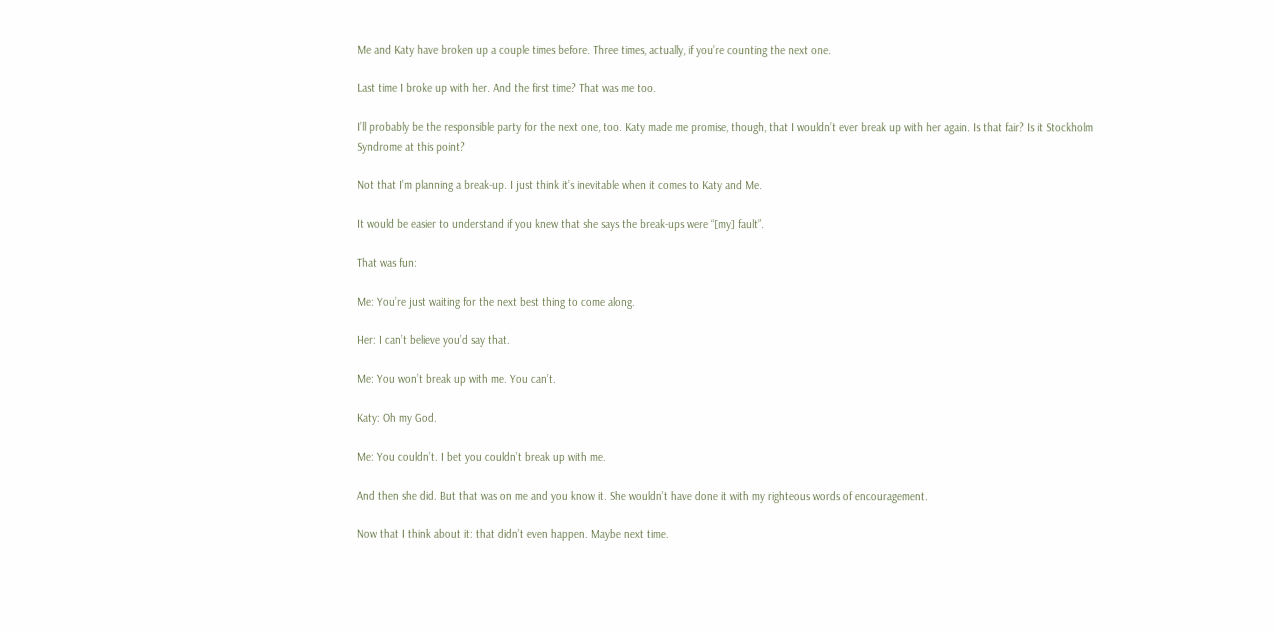Me and Katy have broken up a couple times before. Three times, actually, if you’re counting the next one.

Last time I broke up with her. And the first time? That was me too.

I’ll probably be the responsible party for the next one, too. Katy made me promise, though, that I wouldn’t ever break up with her again. Is that fair? Is it Stockholm Syndrome at this point?

Not that I’m planning a break-up. I just think it’s inevitable when it comes to Katy and Me.

It would be easier to understand if you knew that she says the break-ups were “[my] fault”.

That was fun:

Me: You’re just waiting for the next best thing to come along.

Her: I can’t believe you’d say that.

Me: You won’t break up with me. You can’t.

Katy: Oh my God.

Me: You couldn’t. I bet you couldn’t break up with me.

And then she did. But that was on me and you know it. She wouldn’t have done it with my righteous words of encouragement.

Now that I think about it: that didn’t even happen. Maybe next time.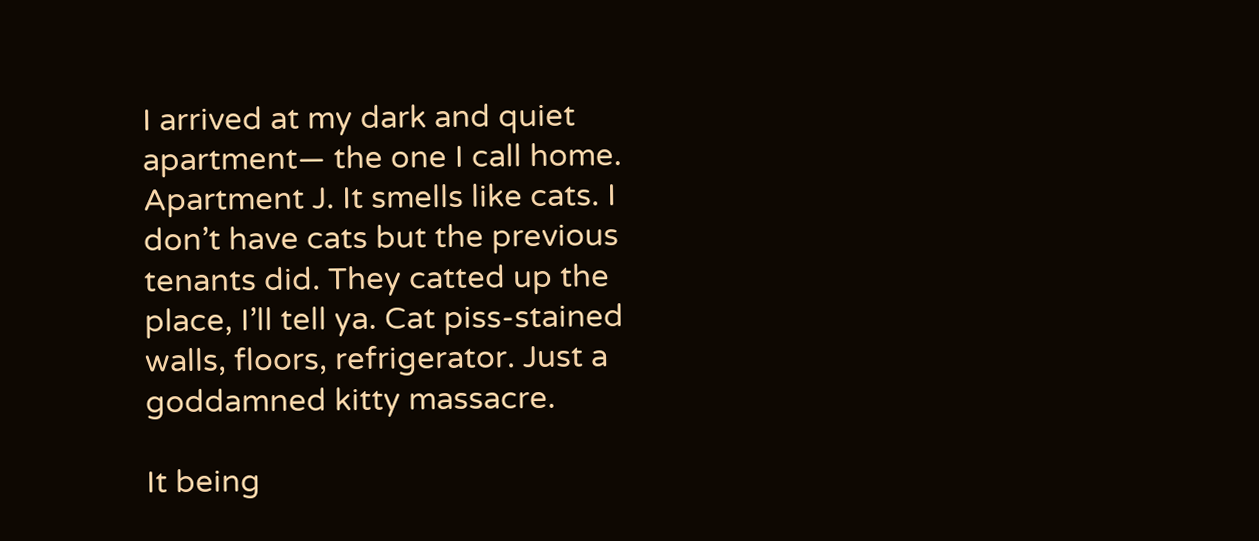I arrived at my dark and quiet apartment— the one I call home. Apartment J. It smells like cats. I don’t have cats but the previous tenants did. They catted up the place, I’ll tell ya. Cat piss-stained walls, floors, refrigerator. Just a goddamned kitty massacre.

It being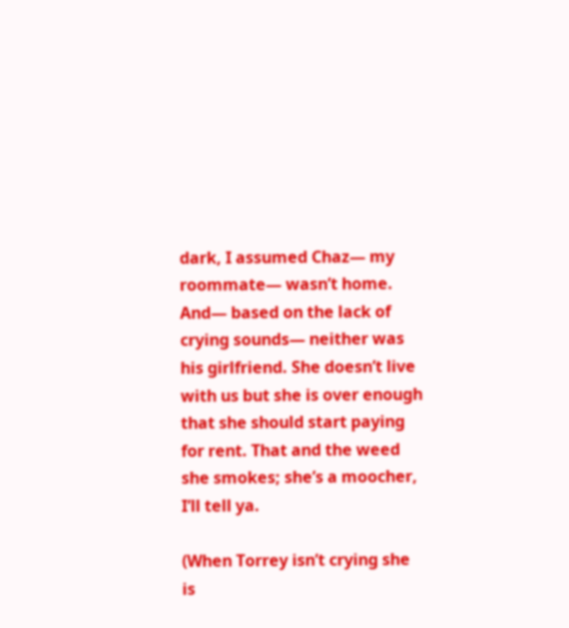dark, I assumed Chaz— my roommate— wasn’t home. And— based on the lack of crying sounds— neither was his girlfriend. She doesn’t live with us but she is over enough that she should start paying for rent. That and the weed she smokes; she’s a moocher, I’ll tell ya.

(When Torrey isn’t crying she is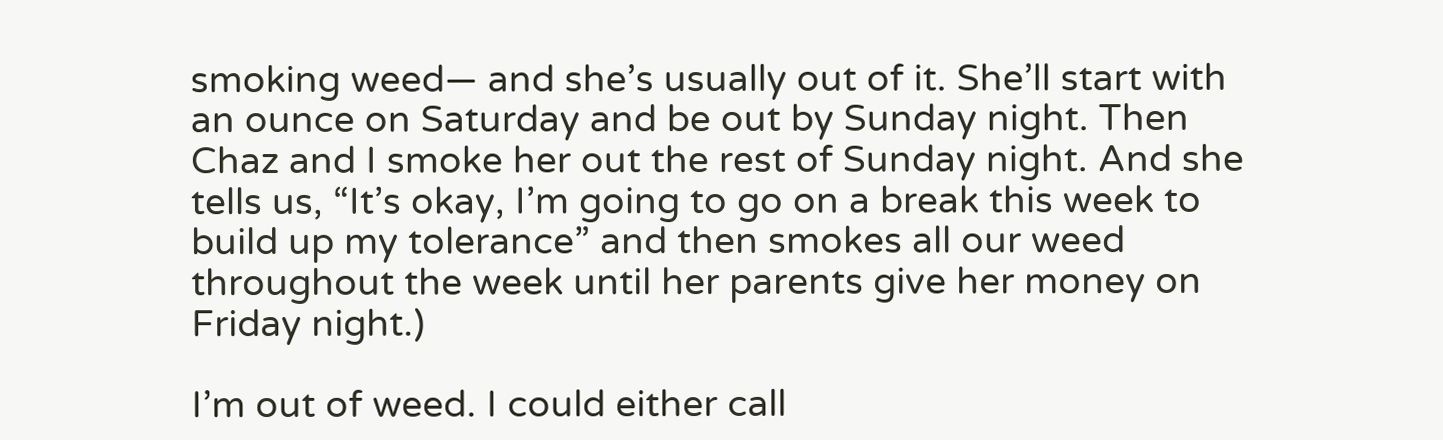smoking weed— and she’s usually out of it. She’ll start with an ounce on Saturday and be out by Sunday night. Then Chaz and I smoke her out the rest of Sunday night. And she tells us, “It’s okay, I’m going to go on a break this week to build up my tolerance” and then smokes all our weed throughout the week until her parents give her money on Friday night.)

I’m out of weed. I could either call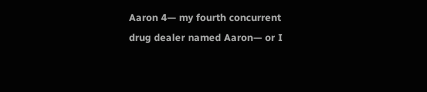Aaron 4— my fourth concurrent drug dealer named Aaron— or I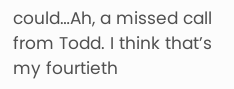could…Ah, a missed call from Todd. I think that’s my fourtieth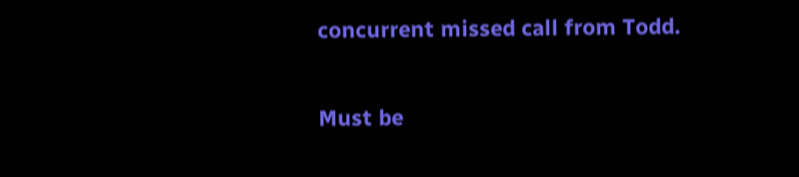concurrent missed call from Todd.

Must be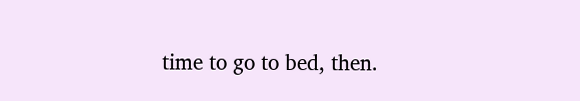time to go to bed, then.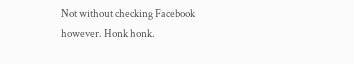Not without checking Facebook however. Honk honk.